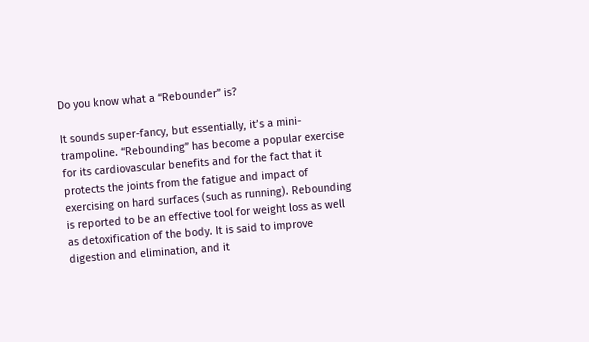Do you know what a “Rebounder” is?

It sounds super-fancy, but essentially, it’s a mini-trampoline. “Rebounding” has become a popular exercise for its cardiovascular benefits and for the fact that it protects the joints from the fatigue and impact of exercising on hard surfaces (such as running). Rebounding is reported to be an effective tool for weight loss as well as detoxification of the body. It is said to improve digestion and elimination, and it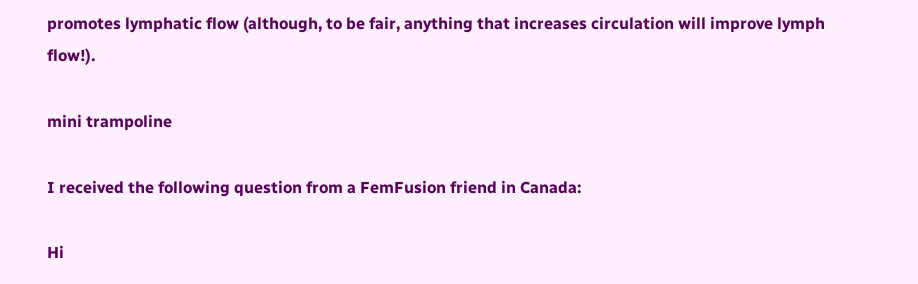promotes lymphatic flow (although, to be fair, anything that increases circulation will improve lymph flow!).

mini trampoline

I received the following question from a FemFusion friend in Canada:

Hi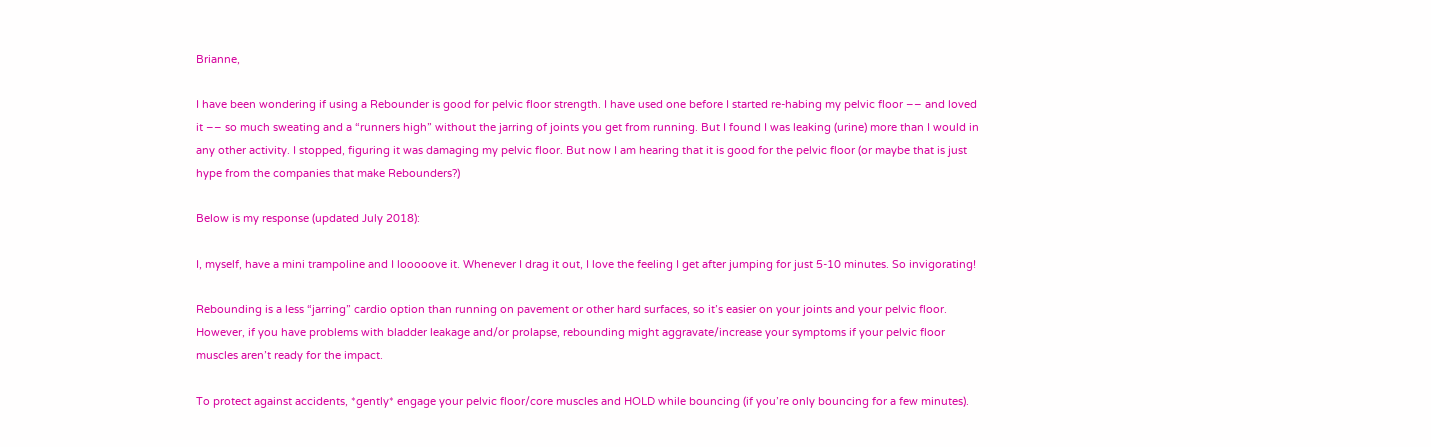Brianne,

I have been wondering if using a Rebounder is good for pelvic floor strength. I have used one before I started re-habing my pelvic floor –– and loved it –– so much sweating and a “runners high” without the jarring of joints you get from running. But I found I was leaking (urine) more than I would in any other activity. I stopped, figuring it was damaging my pelvic floor. But now I am hearing that it is good for the pelvic floor (or maybe that is just hype from the companies that make Rebounders?)

Below is my response (updated July 2018):

I, myself, have a mini trampoline and I looooove it. Whenever I drag it out, I love the feeling I get after jumping for just 5-10 minutes. So invigorating!

Rebounding is a less “jarring” cardio option than running on pavement or other hard surfaces, so it’s easier on your joints and your pelvic floor. However, if you have problems with bladder leakage and/or prolapse, rebounding might aggravate/increase your symptoms if your pelvic floor muscles aren’t ready for the impact.

To protect against accidents, *gently* engage your pelvic floor/core muscles and HOLD while bouncing (if you’re only bouncing for a few minutes).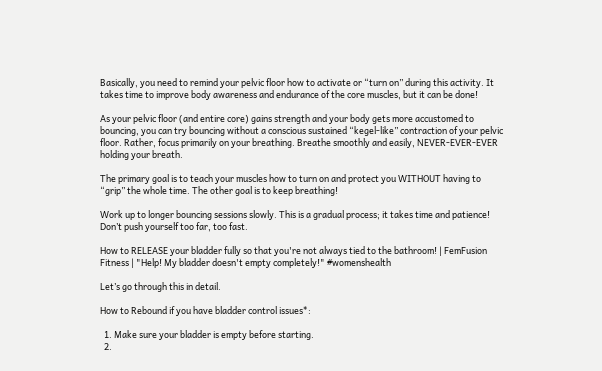Basically, you need to remind your pelvic floor how to activate or “turn on” during this activity. It takes time to improve body awareness and endurance of the core muscles, but it can be done!

As your pelvic floor (and entire core) gains strength and your body gets more accustomed to bouncing, you can try bouncing without a conscious sustained “kegel-like” contraction of your pelvic floor. Rather, focus primarily on your breathing. Breathe smoothly and easily, NEVER-EVER-EVER holding your breath.

The primary goal is to teach your muscles how to turn on and protect you WITHOUT having to “grip” the whole time. The other goal is to keep breathing!

Work up to longer bouncing sessions slowly. This is a gradual process; it takes time and patience! Don’t push yourself too far, too fast.

How to RELEASE your bladder fully so that you're not always tied to the bathroom! | FemFusion Fitness | "Help! My bladder doesn't empty completely!" #womenshealth

Let’s go through this in detail.

How to Rebound if you have bladder control issues*:

  1. Make sure your bladder is empty before starting.
  2.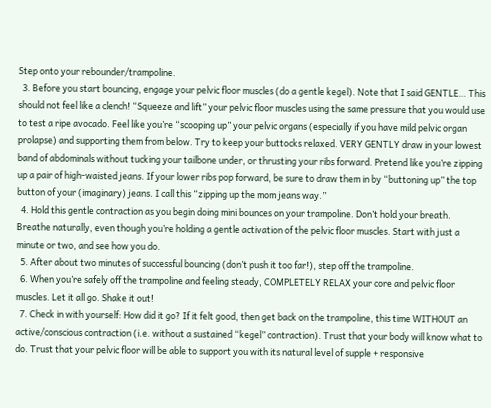Step onto your rebounder/trampoline.
  3. Before you start bouncing, engage your pelvic floor muscles (do a gentle kegel). Note that I said GENTLE… This should not feel like a clench! “Squeeze and lift” your pelvic floor muscles using the same pressure that you would use to test a ripe avocado. Feel like you’re “scooping up” your pelvic organs (especially if you have mild pelvic organ prolapse) and supporting them from below. Try to keep your buttocks relaxed. VERY GENTLY draw in your lowest band of abdominals without tucking your tailbone under, or thrusting your ribs forward. Pretend like you’re zipping up a pair of high-waisted jeans. If your lower ribs pop forward, be sure to draw them in by “buttoning up” the top button of your (imaginary) jeans. I call this “zipping up the mom jeans way.”
  4. Hold this gentle contraction as you begin doing mini bounces on your trampoline. Don’t hold your breath. Breathe naturally, even though you’re holding a gentle activation of the pelvic floor muscles. Start with just a minute or two, and see how you do.
  5. After about two minutes of successful bouncing (don’t push it too far!), step off the trampoline.
  6. When you’re safely off the trampoline and feeling steady, COMPLETELY RELAX your core and pelvic floor muscles. Let it all go. Shake it out!
  7. Check in with yourself: How did it go? If it felt good, then get back on the trampoline, this time WITHOUT an active/conscious contraction (i.e. without a sustained “kegel” contraction). Trust that your body will know what to do. Trust that your pelvic floor will be able to support you with its natural level of supple + responsive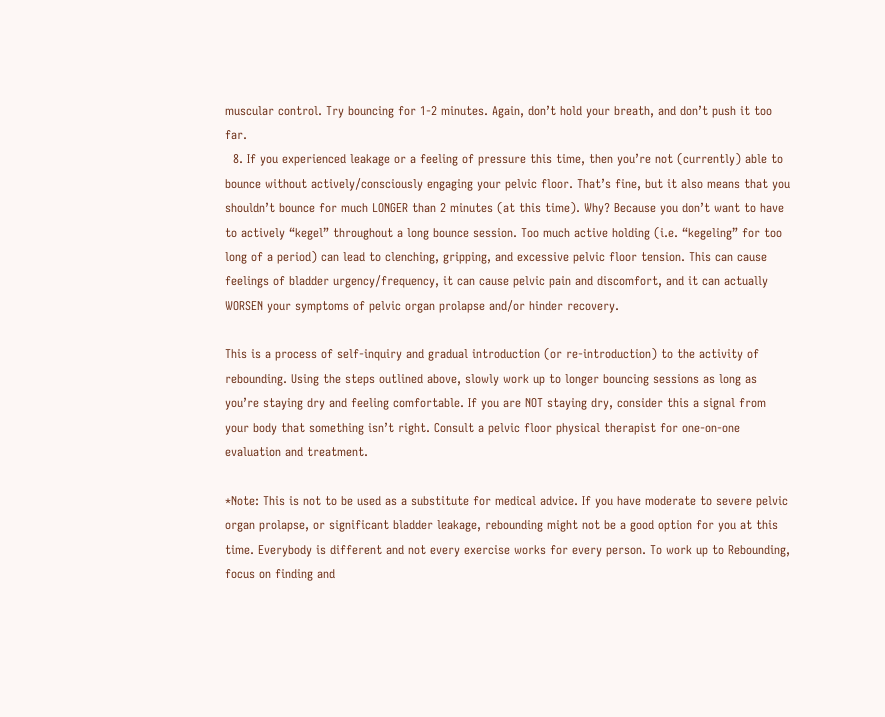muscular control. Try bouncing for 1-2 minutes. Again, don’t hold your breath, and don’t push it too far.
  8. If you experienced leakage or a feeling of pressure this time, then you’re not (currently) able to bounce without actively/consciously engaging your pelvic floor. That’s fine, but it also means that you shouldn’t bounce for much LONGER than 2 minutes (at this time). Why? Because you don’t want to have to actively “kegel” throughout a long bounce session. Too much active holding (i.e. “kegeling” for too long of a period) can lead to clenching, gripping, and excessive pelvic floor tension. This can cause feelings of bladder urgency/frequency, it can cause pelvic pain and discomfort, and it can actually WORSEN your symptoms of pelvic organ prolapse and/or hinder recovery.

This is a process of self-inquiry and gradual introduction (or re-introduction) to the activity of rebounding. Using the steps outlined above, slowly work up to longer bouncing sessions as long as you’re staying dry and feeling comfortable. If you are NOT staying dry, consider this a signal from your body that something isn’t right. Consult a pelvic floor physical therapist for one-on-one evaluation and treatment.

*Note: This is not to be used as a substitute for medical advice. If you have moderate to severe pelvic organ prolapse, or significant bladder leakage, rebounding might not be a good option for you at this time. Everybody is different and not every exercise works for every person. To work up to Rebounding, focus on finding and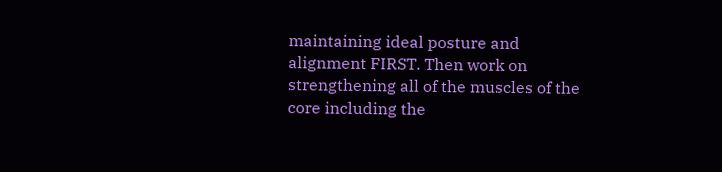maintaining ideal posture and alignment FIRST. Then work on strengthening all of the muscles of the core including the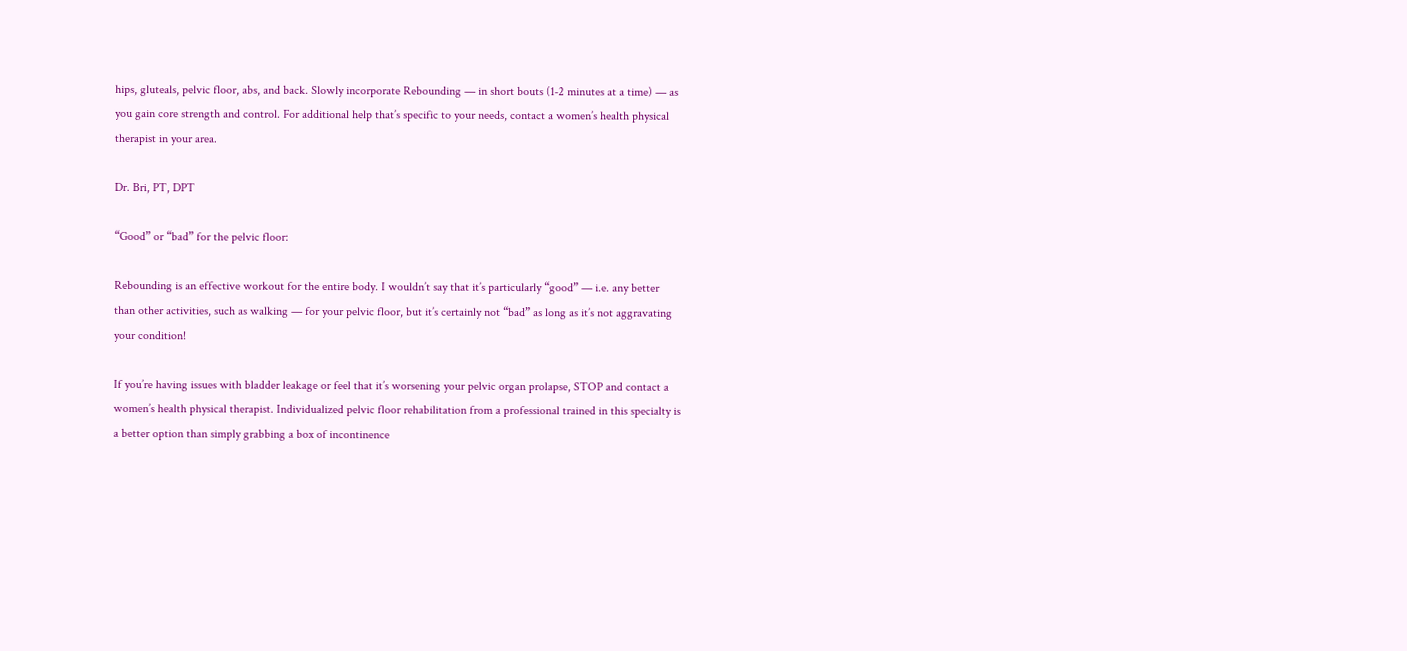hips, gluteals, pelvic floor, abs, and back. Slowly incorporate Rebounding — in short bouts (1-2 minutes at a time) — as you gain core strength and control. For additional help that’s specific to your needs, contact a women’s health physical therapist in your area.

Dr. Bri, PT, DPT

“Good” or “bad” for the pelvic floor:

Rebounding is an effective workout for the entire body. I wouldn’t say that it’s particularly “good” — i.e. any better than other activities, such as walking — for your pelvic floor, but it’s certainly not “bad” as long as it’s not aggravating your condition!

If you’re having issues with bladder leakage or feel that it’s worsening your pelvic organ prolapse, STOP and contact a women’s health physical therapist. Individualized pelvic floor rehabilitation from a professional trained in this specialty is a better option than simply grabbing a box of incontinence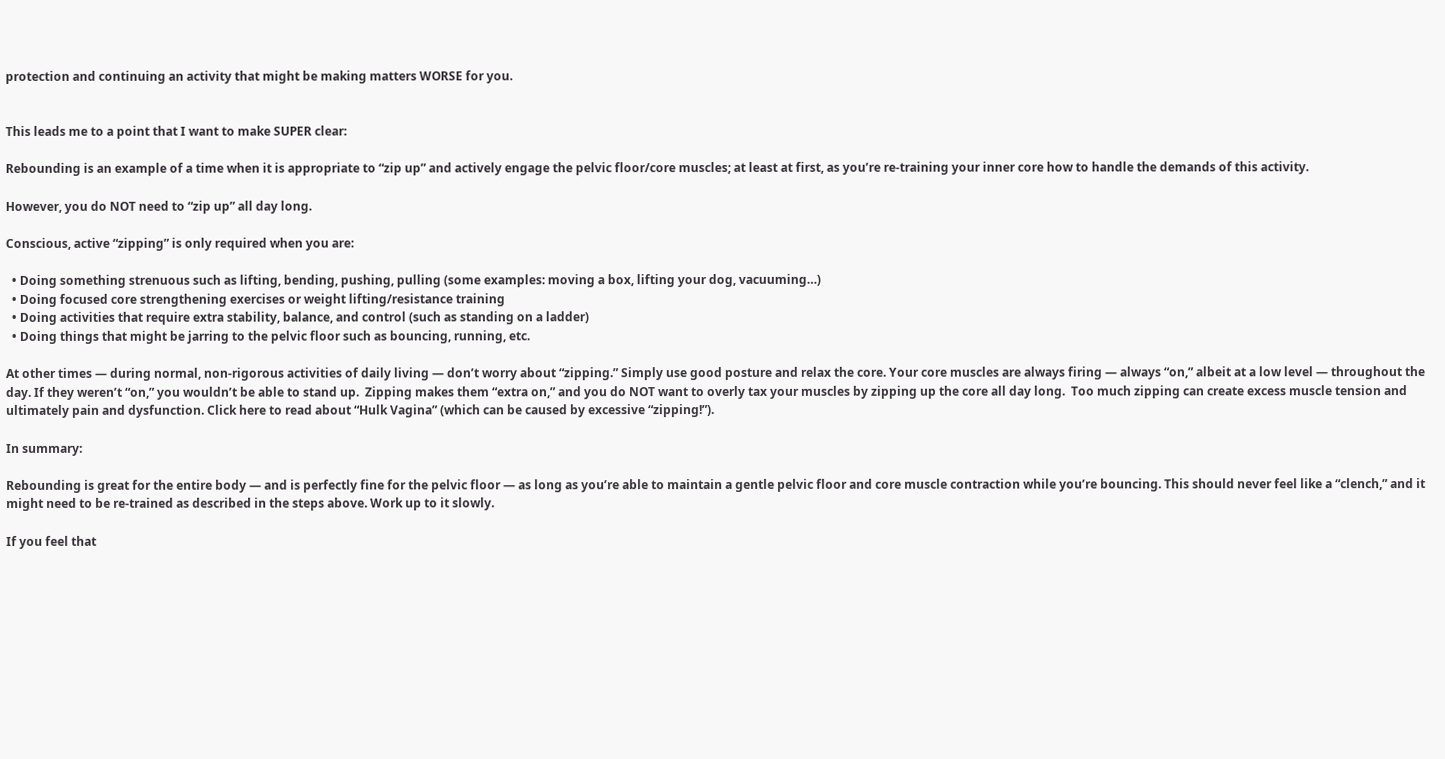protection and continuing an activity that might be making matters WORSE for you.


This leads me to a point that I want to make SUPER clear:

Rebounding is an example of a time when it is appropriate to “zip up” and actively engage the pelvic floor/core muscles; at least at first, as you’re re-training your inner core how to handle the demands of this activity.

However, you do NOT need to “zip up” all day long.

Conscious, active “zipping” is only required when you are:

  • Doing something strenuous such as lifting, bending, pushing, pulling (some examples: moving a box, lifting your dog, vacuuming…)
  • Doing focused core strengthening exercises or weight lifting/resistance training
  • Doing activities that require extra stability, balance, and control (such as standing on a ladder)
  • Doing things that might be jarring to the pelvic floor such as bouncing, running, etc.

At other times — during normal, non-rigorous activities of daily living — don’t worry about “zipping.” Simply use good posture and relax the core. Your core muscles are always firing — always “on,” albeit at a low level — throughout the day. If they weren’t “on,” you wouldn’t be able to stand up.  Zipping makes them “extra on,” and you do NOT want to overly tax your muscles by zipping up the core all day long.  Too much zipping can create excess muscle tension and ultimately pain and dysfunction. Click here to read about “Hulk Vagina” (which can be caused by excessive “zipping!”).

In summary:

Rebounding is great for the entire body — and is perfectly fine for the pelvic floor — as long as you’re able to maintain a gentle pelvic floor and core muscle contraction while you’re bouncing. This should never feel like a “clench,” and it might need to be re-trained as described in the steps above. Work up to it slowly.

If you feel that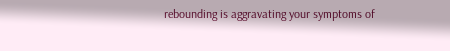rebounding is aggravating your symptoms of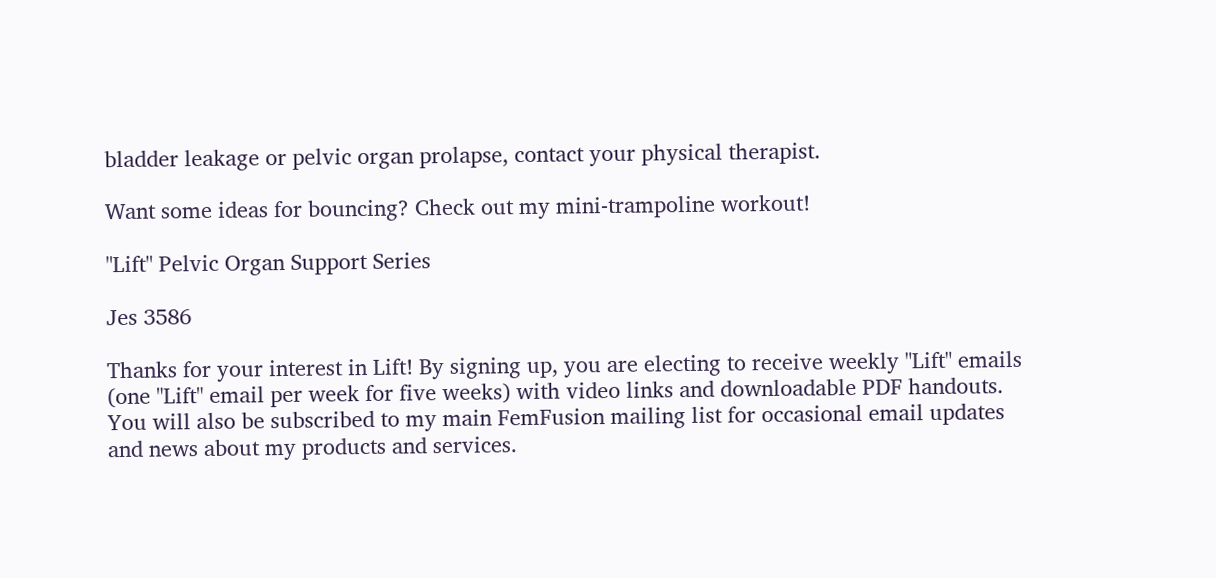bladder leakage or pelvic organ prolapse, contact your physical therapist.

Want some ideas for bouncing? Check out my mini-trampoline workout!

"Lift" Pelvic Organ Support Series

Jes 3586

Thanks for your interest in Lift! By signing up, you are electing to receive weekly "Lift" emails (one "Lift" email per week for five weeks) with video links and downloadable PDF handouts. You will also be subscribed to my main FemFusion mailing list for occasional email updates and news about my products and services.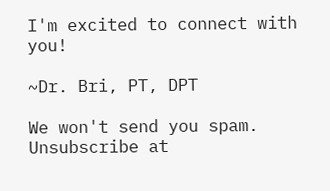I'm excited to connect with you!

~Dr. Bri, PT, DPT

We won't send you spam. Unsubscribe at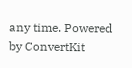any time. Powered by ConvertKit